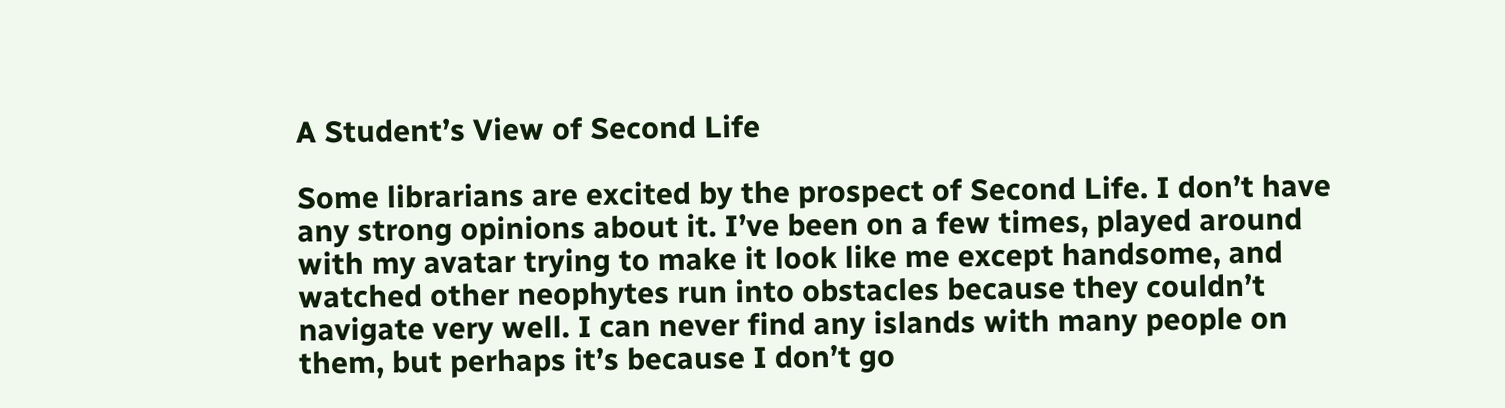A Student’s View of Second Life

Some librarians are excited by the prospect of Second Life. I don’t have any strong opinions about it. I’ve been on a few times, played around with my avatar trying to make it look like me except handsome, and watched other neophytes run into obstacles because they couldn’t navigate very well. I can never find any islands with many people on them, but perhaps it’s because I don’t go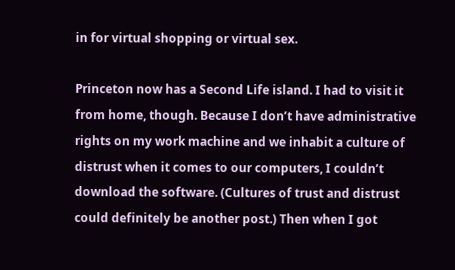in for virtual shopping or virtual sex.

Princeton now has a Second Life island. I had to visit it from home, though. Because I don’t have administrative rights on my work machine and we inhabit a culture of distrust when it comes to our computers, I couldn’t download the software. (Cultures of trust and distrust could definitely be another post.) Then when I got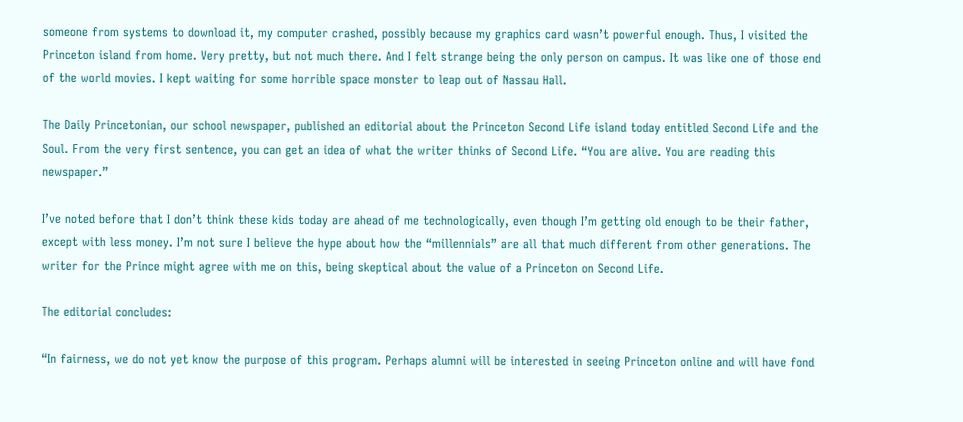someone from systems to download it, my computer crashed, possibly because my graphics card wasn’t powerful enough. Thus, I visited the Princeton island from home. Very pretty, but not much there. And I felt strange being the only person on campus. It was like one of those end of the world movies. I kept waiting for some horrible space monster to leap out of Nassau Hall.

The Daily Princetonian, our school newspaper, published an editorial about the Princeton Second Life island today entitled Second Life and the Soul. From the very first sentence, you can get an idea of what the writer thinks of Second Life. “You are alive. You are reading this newspaper.”

I’ve noted before that I don’t think these kids today are ahead of me technologically, even though I’m getting old enough to be their father, except with less money. I’m not sure I believe the hype about how the “millennials” are all that much different from other generations. The writer for the Prince might agree with me on this, being skeptical about the value of a Princeton on Second Life.

The editorial concludes:

“In fairness, we do not yet know the purpose of this program. Perhaps alumni will be interested in seeing Princeton online and will have fond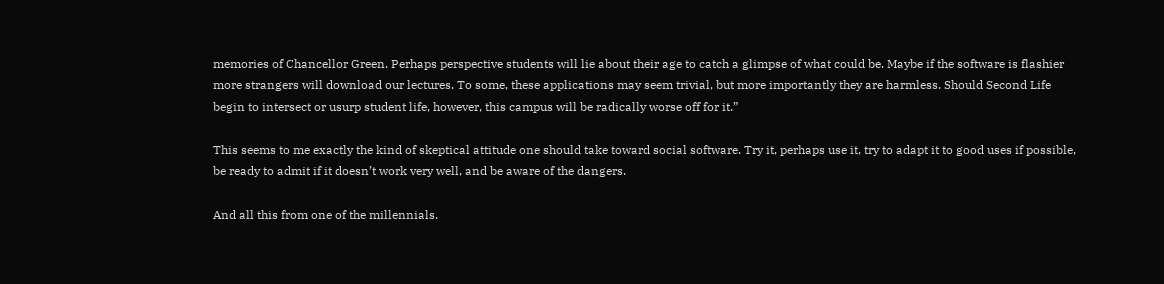memories of Chancellor Green. Perhaps perspective students will lie about their age to catch a glimpse of what could be. Maybe if the software is flashier more strangers will download our lectures. To some, these applications may seem trivial, but more importantly they are harmless. Should Second Life begin to intersect or usurp student life, however, this campus will be radically worse off for it.”

This seems to me exactly the kind of skeptical attitude one should take toward social software. Try it, perhaps use it, try to adapt it to good uses if possible, be ready to admit if it doesn’t work very well, and be aware of the dangers.

And all this from one of the millennials.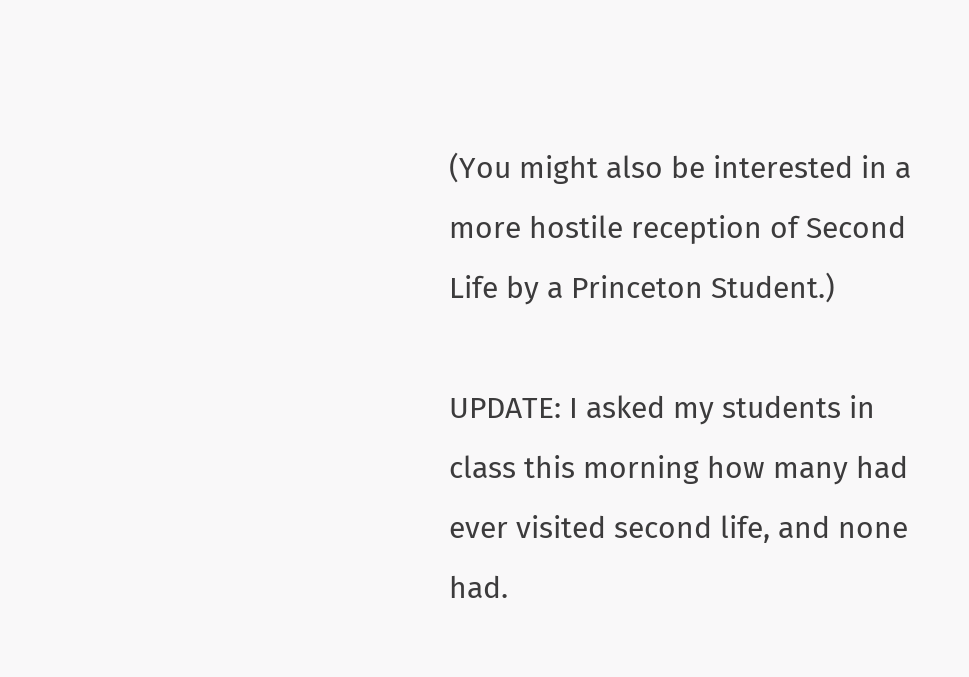(You might also be interested in a more hostile reception of Second Life by a Princeton Student.)

UPDATE: I asked my students in class this morning how many had ever visited second life, and none had.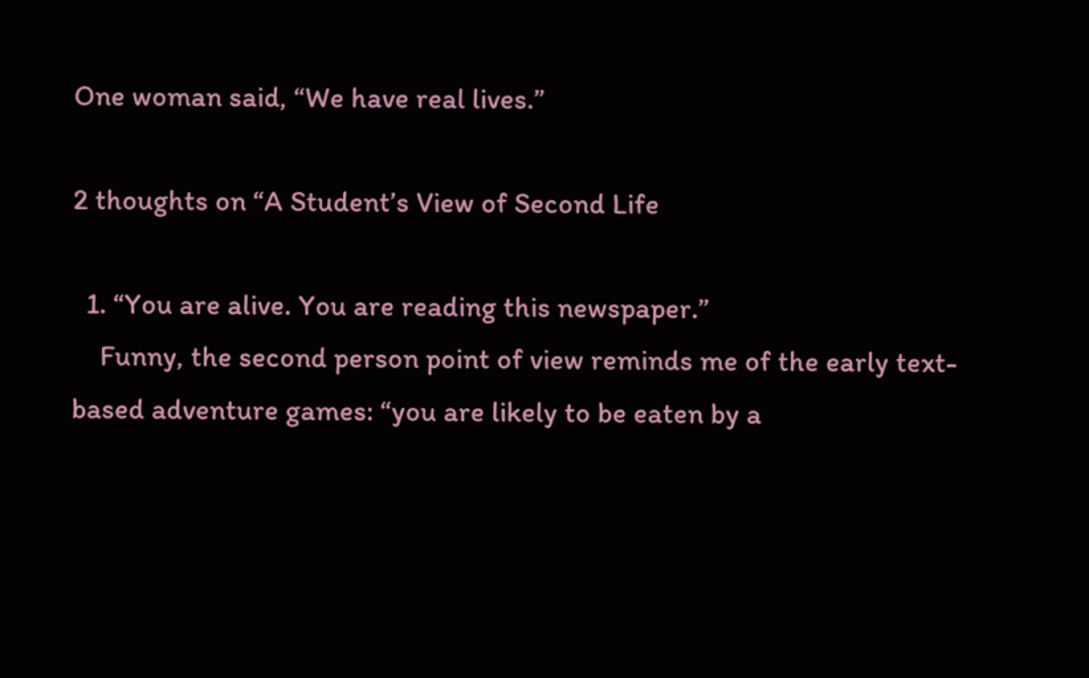One woman said, “We have real lives.”

2 thoughts on “A Student’s View of Second Life

  1. “You are alive. You are reading this newspaper.”
    Funny, the second person point of view reminds me of the early text-based adventure games: “you are likely to be eaten by a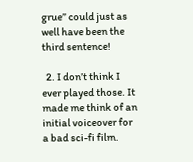grue” could just as well have been the third sentence!

  2. I don’t think I ever played those. It made me think of an initial voiceover for a bad sci-fi film.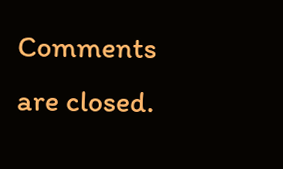Comments are closed.